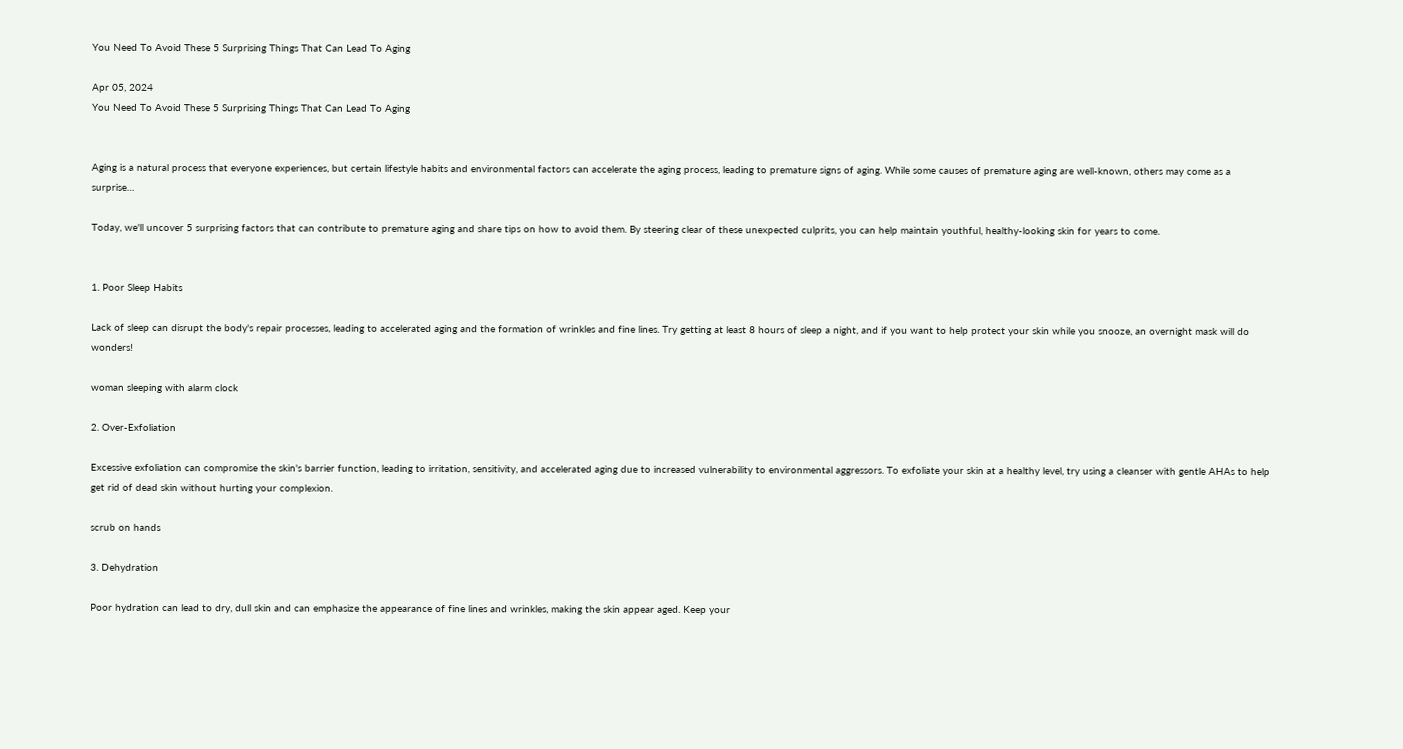You Need To Avoid These 5 Surprising Things That Can Lead To Aging

Apr 05, 2024
You Need To Avoid These 5 Surprising Things That Can Lead To Aging


Aging is a natural process that everyone experiences, but certain lifestyle habits and environmental factors can accelerate the aging process, leading to premature signs of aging. While some causes of premature aging are well-known, others may come as a surprise…

Today, we'll uncover 5 surprising factors that can contribute to premature aging and share tips on how to avoid them. By steering clear of these unexpected culprits, you can help maintain youthful, healthy-looking skin for years to come.


1. Poor Sleep Habits

Lack of sleep can disrupt the body's repair processes, leading to accelerated aging and the formation of wrinkles and fine lines. Try getting at least 8 hours of sleep a night, and if you want to help protect your skin while you snooze, an overnight mask will do wonders!

woman sleeping with alarm clock

2. Over-Exfoliation

Excessive exfoliation can compromise the skin's barrier function, leading to irritation, sensitivity, and accelerated aging due to increased vulnerability to environmental aggressors. To exfoliate your skin at a healthy level, try using a cleanser with gentle AHAs to help get rid of dead skin without hurting your complexion.

scrub on hands

3. Dehydration

Poor hydration can lead to dry, dull skin and can emphasize the appearance of fine lines and wrinkles, making the skin appear aged. Keep your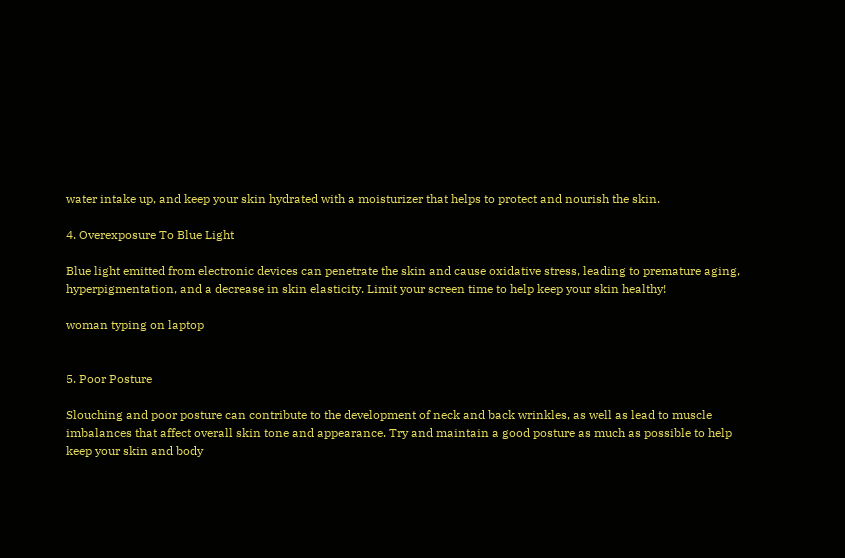water intake up, and keep your skin hydrated with a moisturizer that helps to protect and nourish the skin.

4. Overexposure To Blue Light

Blue light emitted from electronic devices can penetrate the skin and cause oxidative stress, leading to premature aging, hyperpigmentation, and a decrease in skin elasticity. Limit your screen time to help keep your skin healthy!

woman typing on laptop


5. Poor Posture

Slouching and poor posture can contribute to the development of neck and back wrinkles, as well as lead to muscle imbalances that affect overall skin tone and appearance. Try and maintain a good posture as much as possible to help keep your skin and body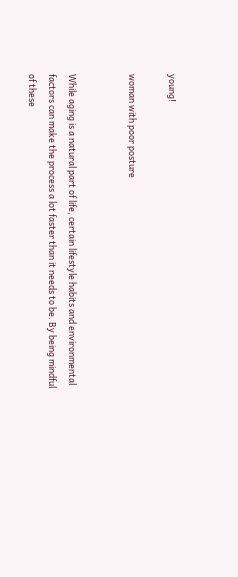young!

woman with poor posture


While aging is a natural part of life, certain lifestyle habits and environmental factors can make the process a lot faster than it needs to be. By being mindful of these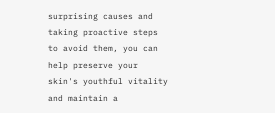surprising causes and taking proactive steps to avoid them, you can help preserve your skin's youthful vitality and maintain a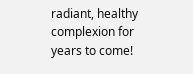radiant, healthy complexion for years to come!